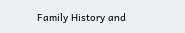Family History and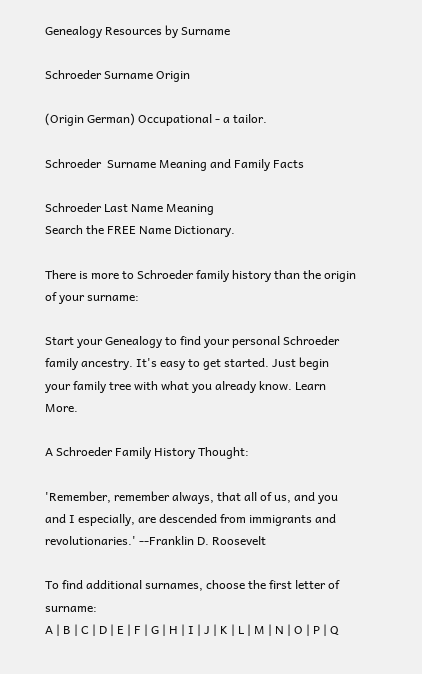Genealogy Resources by Surname

Schroeder Surname Origin

(Origin German) Occupational - a tailor.

Schroeder  Surname Meaning and Family Facts

Schroeder Last Name Meaning
Search the FREE Name Dictionary.

There is more to Schroeder family history than the origin of your surname:

Start your Genealogy to find your personal Schroeder family ancestry. It's easy to get started. Just begin your family tree with what you already know. Learn More.

A Schroeder Family History Thought:

'Remember, remember always, that all of us, and you and I especially, are descended from immigrants and revolutionaries.' --Franklin D. Roosevelt

To find additional surnames, choose the first letter of surname:
A | B | C | D | E | F | G | H | I | J | K | L | M | N | O | P | Q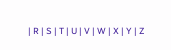| R | S | T | U | V | W | X | Y | Z